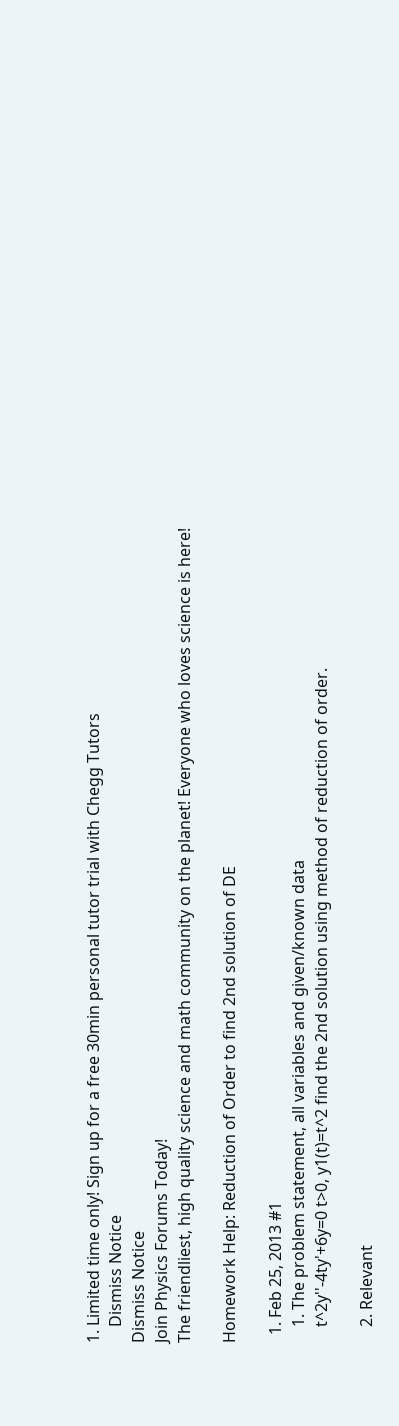1. Limited time only! Sign up for a free 30min personal tutor trial with Chegg Tutors
    Dismiss Notice
Dismiss Notice
Join Physics Forums Today!
The friendliest, high quality science and math community on the planet! Everyone who loves science is here!

Homework Help: Reduction of Order to find 2nd solution of DE

  1. Feb 25, 2013 #1
    1. The problem statement, all variables and given/known data
    t^2y''-4ty'+6y=0 t>0, y1(t)=t^2 find the 2nd solution using method of reduction of order.

    2. Relevant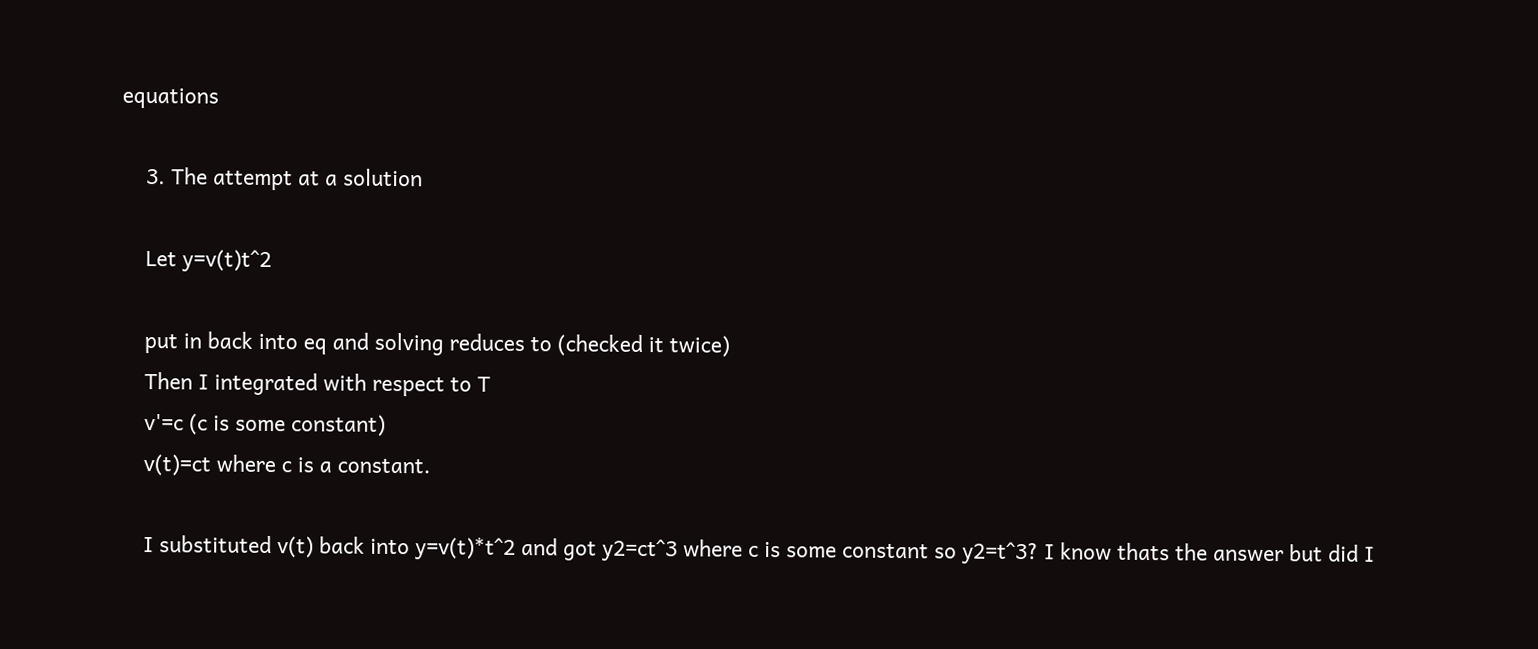equations

    3. The attempt at a solution

    Let y=v(t)t^2

    put in back into eq and solving reduces to (checked it twice)
    Then I integrated with respect to T
    v'=c (c is some constant)
    v(t)=ct where c is a constant.

    I substituted v(t) back into y=v(t)*t^2 and got y2=ct^3 where c is some constant so y2=t^3? I know thats the answer but did I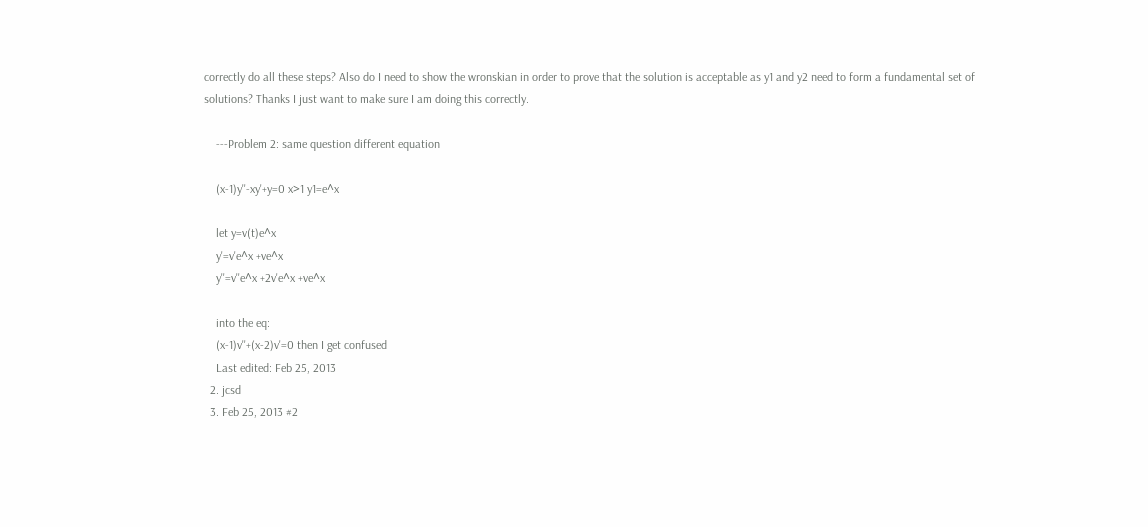correctly do all these steps? Also do I need to show the wronskian in order to prove that the solution is acceptable as y1 and y2 need to form a fundamental set of solutions? Thanks I just want to make sure I am doing this correctly.

    ---Problem 2: same question different equation

    (x-1)y''-xy'+y=0 x>1 y1=e^x

    let y=v(t)e^x
    y'=v'e^x +ve^x
    y''=v''e^x +2v'e^x +ve^x

    into the eq:
    (x-1)v''+(x-2)v'=0 then I get confused
    Last edited: Feb 25, 2013
  2. jcsd
  3. Feb 25, 2013 #2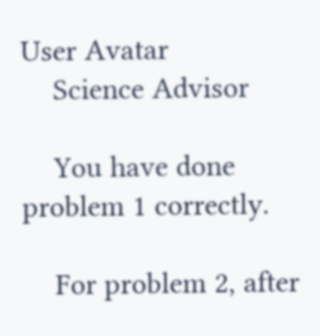User Avatar
    Science Advisor

    You have done problem 1 correctly.

    For problem 2, after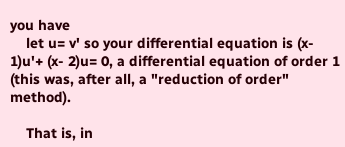you have
    let u= v' so your differential equation is (x- 1)u'+ (x- 2)u= 0, a differential equation of order 1 (this was, after all, a "reduction of order" method).

    That is, in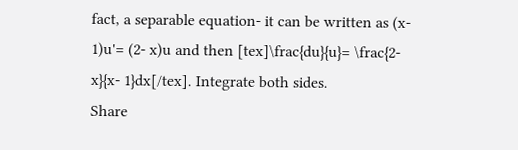fact, a separable equation- it can be written as (x- 1)u'= (2- x)u and then [tex]\frac{du}{u}= \frac{2- x}{x- 1}dx[/tex]. Integrate both sides.
Share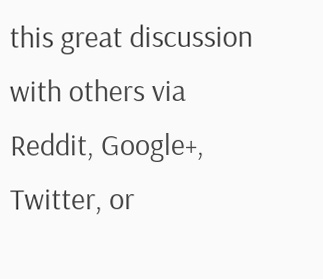this great discussion with others via Reddit, Google+, Twitter, or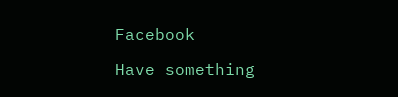Facebook

Have something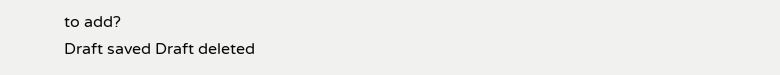to add?
Draft saved Draft deleted